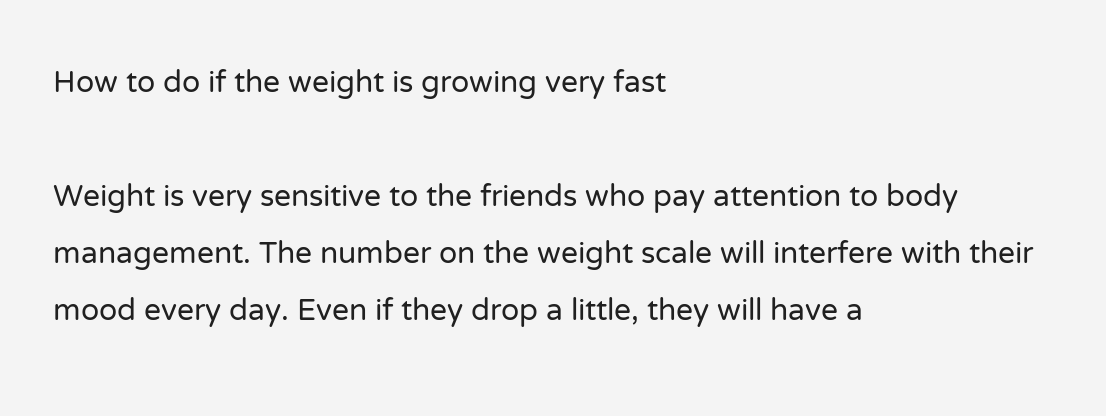How to do if the weight is growing very fast

Weight is very sensitive to the friends who pay attention to body management. The number on the weight scale will interfere with their mood every day. Even if they drop a little, they will have a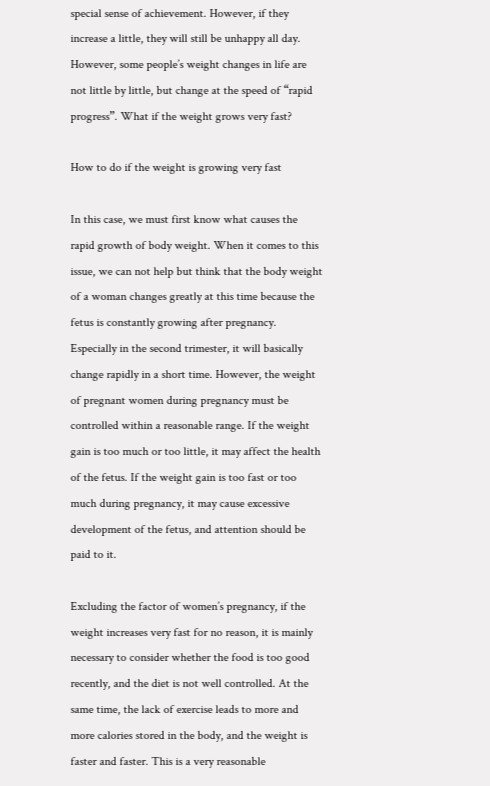special sense of achievement. However, if they increase a little, they will still be unhappy all day. However, some people’s weight changes in life are not little by little, but change at the speed of “rapid progress”. What if the weight grows very fast?

How to do if the weight is growing very fast

In this case, we must first know what causes the rapid growth of body weight. When it comes to this issue, we can not help but think that the body weight of a woman changes greatly at this time because the fetus is constantly growing after pregnancy. Especially in the second trimester, it will basically change rapidly in a short time. However, the weight of pregnant women during pregnancy must be controlled within a reasonable range. If the weight gain is too much or too little, it may affect the health of the fetus. If the weight gain is too fast or too much during pregnancy, it may cause excessive development of the fetus, and attention should be paid to it.

Excluding the factor of women’s pregnancy, if the weight increases very fast for no reason, it is mainly necessary to consider whether the food is too good recently, and the diet is not well controlled. At the same time, the lack of exercise leads to more and more calories stored in the body, and the weight is faster and faster. This is a very reasonable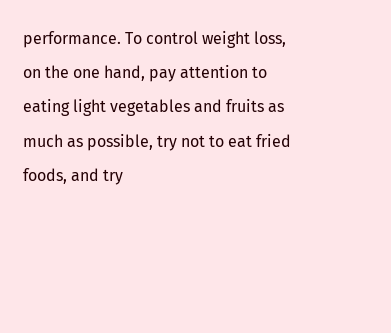performance. To control weight loss, on the one hand, pay attention to eating light vegetables and fruits as much as possible, try not to eat fried foods, and try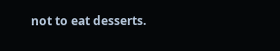not to eat desserts.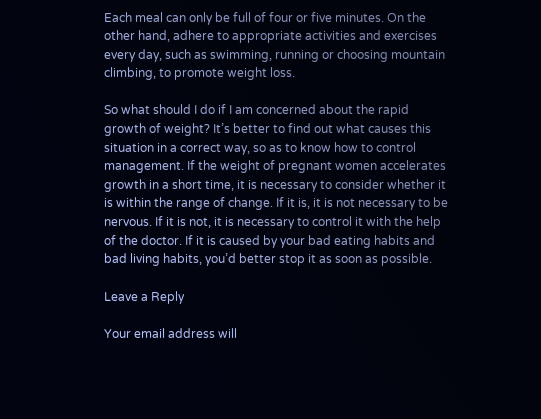Each meal can only be full of four or five minutes. On the other hand, adhere to appropriate activities and exercises every day, such as swimming, running or choosing mountain climbing, to promote weight loss.

So what should I do if I am concerned about the rapid growth of weight? It’s better to find out what causes this situation in a correct way, so as to know how to control management. If the weight of pregnant women accelerates growth in a short time, it is necessary to consider whether it is within the range of change. If it is, it is not necessary to be nervous. If it is not, it is necessary to control it with the help of the doctor. If it is caused by your bad eating habits and bad living habits, you’d better stop it as soon as possible.

Leave a Reply

Your email address will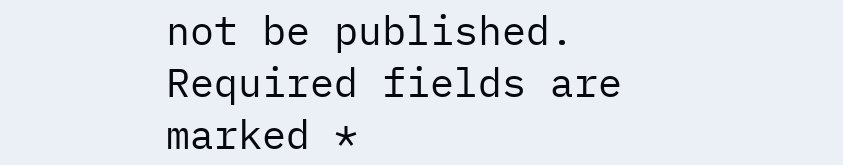not be published. Required fields are marked *